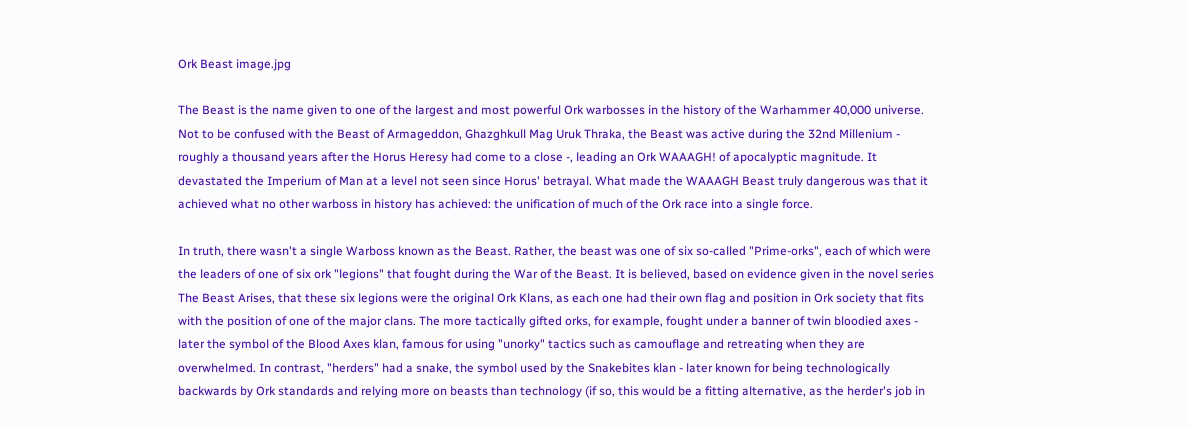Ork Beast image.jpg

The Beast is the name given to one of the largest and most powerful Ork warbosses in the history of the Warhammer 40,000 universe. Not to be confused with the Beast of Armageddon, Ghazghkull Mag Uruk Thraka, the Beast was active during the 32nd Millenium - roughly a thousand years after the Horus Heresy had come to a close -, leading an Ork WAAAGH! of apocalyptic magnitude. It devastated the Imperium of Man at a level not seen since Horus' betrayal. What made the WAAAGH Beast truly dangerous was that it achieved what no other warboss in history has achieved: the unification of much of the Ork race into a single force.

In truth, there wasn't a single Warboss known as the Beast. Rather, the beast was one of six so-called "Prime-orks", each of which were the leaders of one of six ork "legions" that fought during the War of the Beast. It is believed, based on evidence given in the novel series The Beast Arises, that these six legions were the original Ork Klans, as each one had their own flag and position in Ork society that fits with the position of one of the major clans. The more tactically gifted orks, for example, fought under a banner of twin bloodied axes - later the symbol of the Blood Axes klan, famous for using "unorky" tactics such as camouflage and retreating when they are overwhelmed. In contrast, "herders" had a snake, the symbol used by the Snakebites klan - later known for being technologically backwards by Ork standards and relying more on beasts than technology (if so, this would be a fitting alternative, as the herder's job in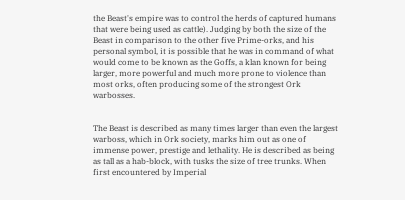the Beast's empire was to control the herds of captured humans that were being used as cattle). Judging by both the size of the Beast in comparison to the other five Prime-orks, and his personal symbol, it is possible that he was in command of what would come to be known as the Goffs, a klan known for being larger, more powerful and much more prone to violence than most orks, often producing some of the strongest Ork warbosses.


The Beast is described as many times larger than even the largest warboss, which in Ork society, marks him out as one of immense power, prestige and lethality. He is described as being as tall as a hab-block, with tusks the size of tree trunks. When first encountered by Imperial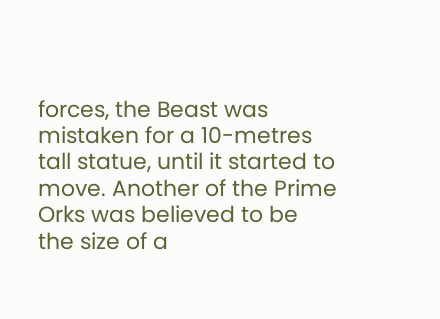forces, the Beast was mistaken for a 10-metres tall statue, until it started to move. Another of the Prime Orks was believed to be the size of a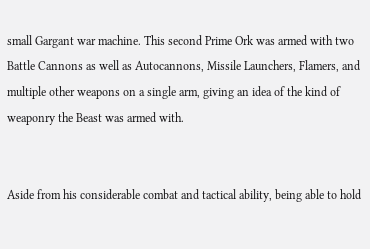small Gargant war machine. This second Prime Ork was armed with two Battle Cannons as well as Autocannons, Missile Launchers, Flamers, and multiple other weapons on a single arm, giving an idea of the kind of weaponry the Beast was armed with.


Aside from his considerable combat and tactical ability, being able to hold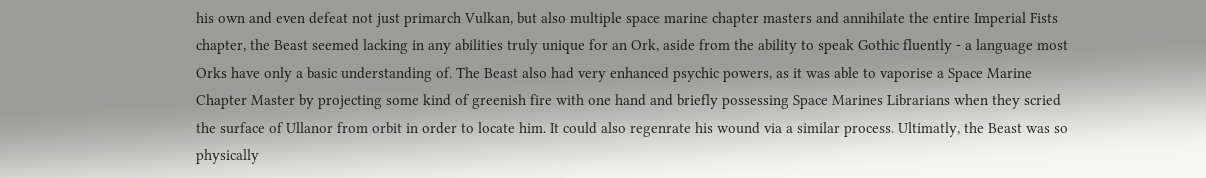his own and even defeat not just primarch Vulkan, but also multiple space marine chapter masters and annihilate the entire Imperial Fists chapter, the Beast seemed lacking in any abilities truly unique for an Ork, aside from the ability to speak Gothic fluently - a language most Orks have only a basic understanding of. The Beast also had very enhanced psychic powers, as it was able to vaporise a Space Marine Chapter Master by projecting some kind of greenish fire with one hand and briefly possessing Space Marines Librarians when they scried the surface of Ullanor from orbit in order to locate him. It could also regenrate his wound via a similar process. Ultimatly, the Beast was so physically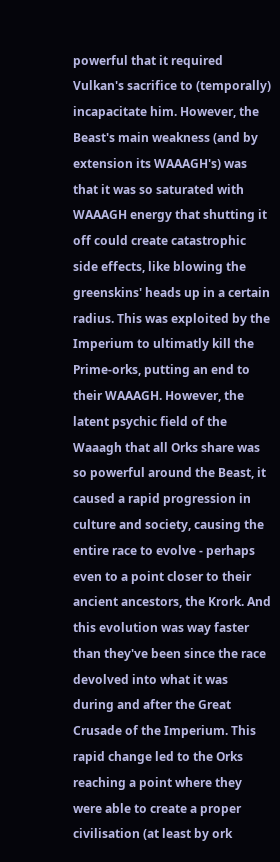powerful that it required Vulkan's sacrifice to (temporally) incapacitate him. However, the Beast's main weakness (and by extension its WAAAGH's) was that it was so saturated with WAAAGH energy that shutting it off could create catastrophic side effects, like blowing the greenskins' heads up in a certain radius. This was exploited by the Imperium to ultimatly kill the Prime-orks, putting an end to their WAAAGH. However, the latent psychic field of the Waaagh that all Orks share was so powerful around the Beast, it caused a rapid progression in culture and society, causing the entire race to evolve - perhaps even to a point closer to their ancient ancestors, the Krork. And this evolution was way faster than they've been since the race devolved into what it was during and after the Great Crusade of the Imperium. This rapid change led to the Orks reaching a point where they were able to create a proper civilisation (at least by ork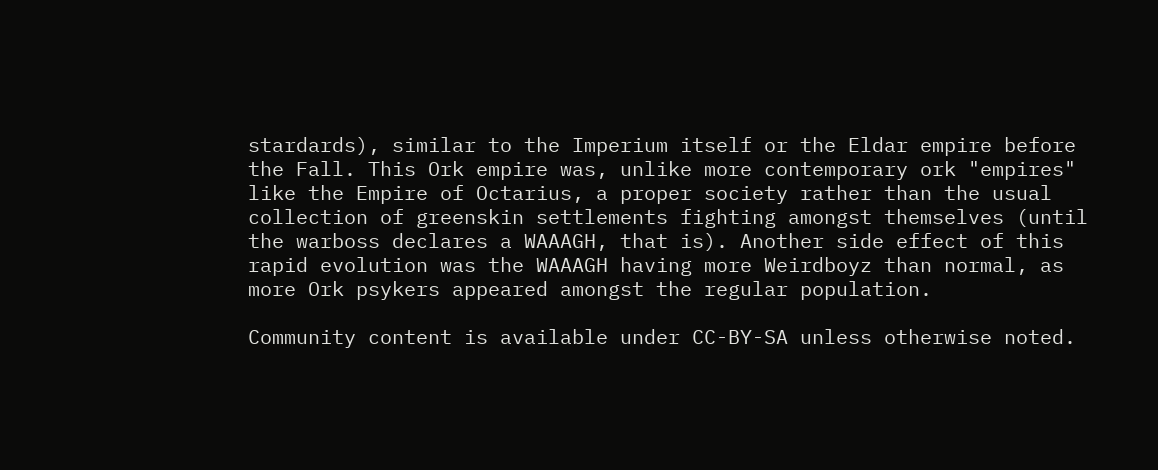stardards), similar to the Imperium itself or the Eldar empire before the Fall. This Ork empire was, unlike more contemporary ork "empires" like the Empire of Octarius, a proper society rather than the usual collection of greenskin settlements fighting amongst themselves (until the warboss declares a WAAAGH, that is). Another side effect of this rapid evolution was the WAAAGH having more Weirdboyz than normal, as more Ork psykers appeared amongst the regular population.

Community content is available under CC-BY-SA unless otherwise noted.